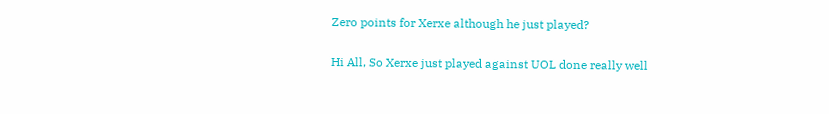Zero points for Xerxe although he just played?

Hi All, So Xerxe just played against UOL done really well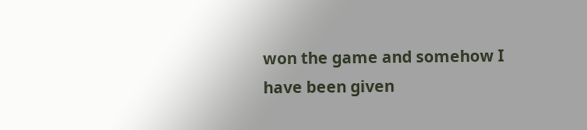won the game and somehow I have been given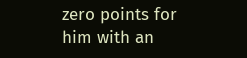zero points for him with an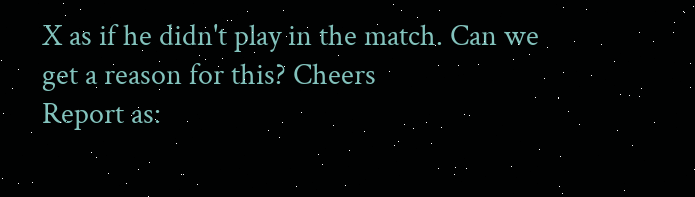X as if he didn't play in the match. Can we get a reason for this? Cheers
Report as: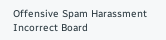Offensive Spam Harassment Incorrect Board